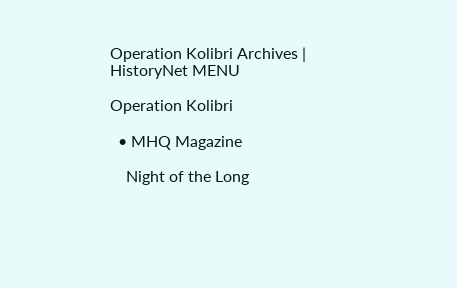Operation Kolibri Archives | HistoryNet MENU

Operation Kolibri

  • MHQ Magazine

    Night of the Long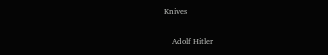Knives

    Adolf Hitler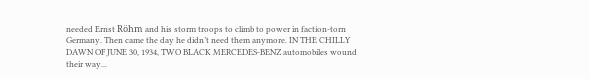needed Ernst Röhm and his storm troops to climb to power in faction-torn Germany. Then came the day he didn’t need them anymore. IN THE CHILLY DAWN OF JUNE 30, 1934, TWO BLACK MERCEDES-BENZ automobiles wound their way...